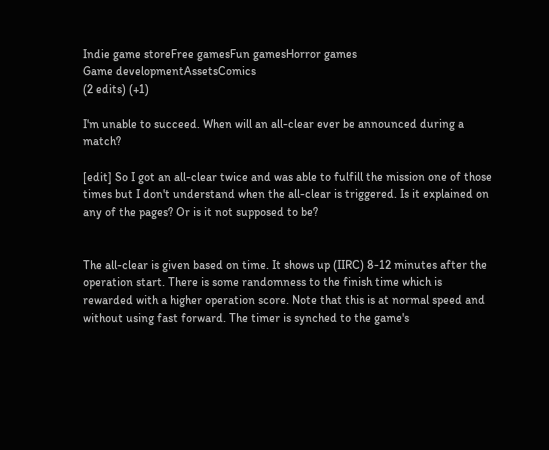Indie game storeFree gamesFun gamesHorror games
Game developmentAssetsComics
(2 edits) (+1)

I'm unable to succeed. When will an all-clear ever be announced during a match?

[edit] So I got an all-clear twice and was able to fulfill the mission one of those times but I don't understand when the all-clear is triggered. Is it explained on any of the pages? Or is it not supposed to be?


The all-clear is given based on time. It shows up (IIRC) 8-12 minutes after the operation start. There is some randomness to the finish time which is rewarded with a higher operation score. Note that this is at normal speed and without using fast forward. The timer is synched to the game's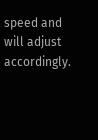speed and will adjust accordingly.